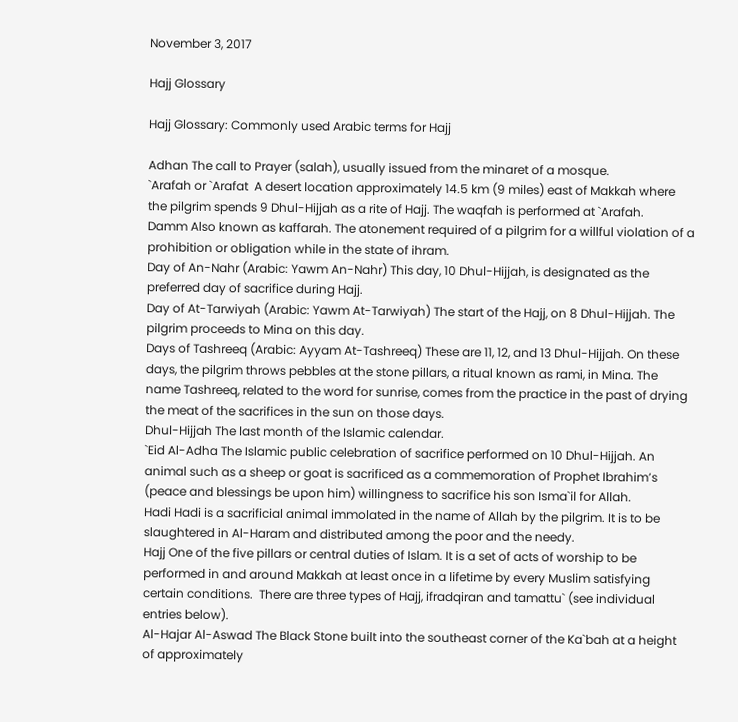November 3, 2017

Hajj Glossary

Hajj Glossary: Commonly used Arabic terms for Hajj

Adhan The call to Prayer (salah), usually issued from the minaret of a mosque.
`Arafah or `Arafat  A desert location approximately 14.5 km (9 miles) east of Makkah where the pilgrim spends 9 Dhul-Hijjah as a rite of Hajj. The waqfah is performed at `Arafah.
Damm Also known as kaffarah. The atonement required of a pilgrim for a willful violation of a prohibition or obligation while in the state of ihram.
Day of An-Nahr (Arabic: Yawm An-Nahr) This day, 10 Dhul-Hijjah, is designated as the preferred day of sacrifice during Hajj.
Day of At-Tarwiyah (Arabic: Yawm At-Tarwiyah) The start of the Hajj, on 8 Dhul-Hijjah. The pilgrim proceeds to Mina on this day.
Days of Tashreeq (Arabic: Ayyam At-Tashreeq) These are 11, 12, and 13 Dhul-Hijjah. On these days, the pilgrim throws pebbles at the stone pillars, a ritual known as rami, in Mina. The name Tashreeq, related to the word for sunrise, comes from the practice in the past of drying the meat of the sacrifices in the sun on those days.
Dhul-Hijjah The last month of the Islamic calendar.
`Eid Al-Adha The Islamic public celebration of sacrifice performed on 10 Dhul-Hijjah. An animal such as a sheep or goat is sacrificed as a commemoration of Prophet Ibrahim’s (peace and blessings be upon him) willingness to sacrifice his son Isma`il for Allah.
Hadi Hadi is a sacrificial animal immolated in the name of Allah by the pilgrim. It is to be slaughtered in Al-Haram and distributed among the poor and the needy.
Hajj One of the five pillars or central duties of Islam. It is a set of acts of worship to be performed in and around Makkah at least once in a lifetime by every Muslim satisfying certain conditions.  There are three types of Hajj, ifradqiran and tamattu` (see individual entries below).
Al-Hajar Al-Aswad The Black Stone built into the southeast corner of the Ka`bah at a height of approximately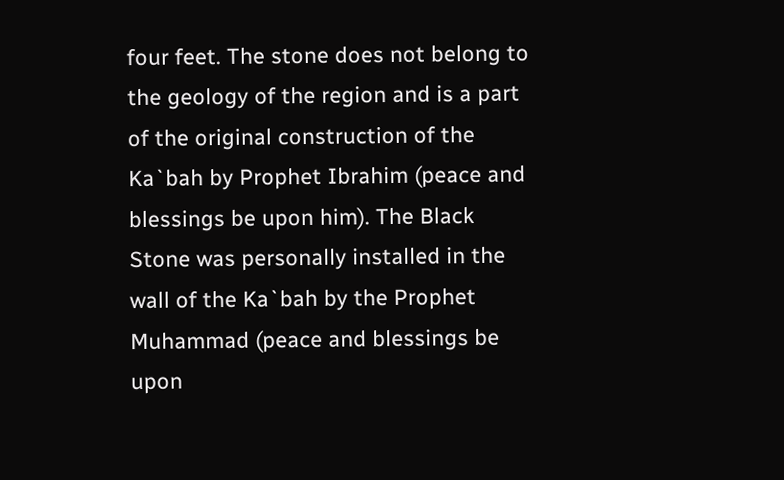four feet. The stone does not belong to the geology of the region and is a part of the original construction of the Ka`bah by Prophet Ibrahim (peace and blessings be upon him). The Black Stone was personally installed in the wall of the Ka`bah by the Prophet Muhammad (peace and blessings be upon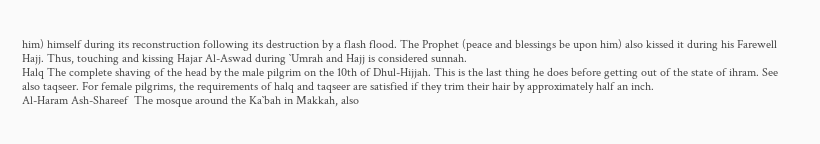him) himself during its reconstruction following its destruction by a flash flood. The Prophet (peace and blessings be upon him) also kissed it during his Farewell Hajj. Thus, touching and kissing Hajar Al-Aswad during `Umrah and Hajj is considered sunnah.
Halq The complete shaving of the head by the male pilgrim on the 10th of Dhul-Hijjah. This is the last thing he does before getting out of the state of ihram. See also taqseer. For female pilgrims, the requirements of halq and taqseer are satisfied if they trim their hair by approximately half an inch.
Al-Haram Ash-Shareef  The mosque around the Ka`bah in Makkah, also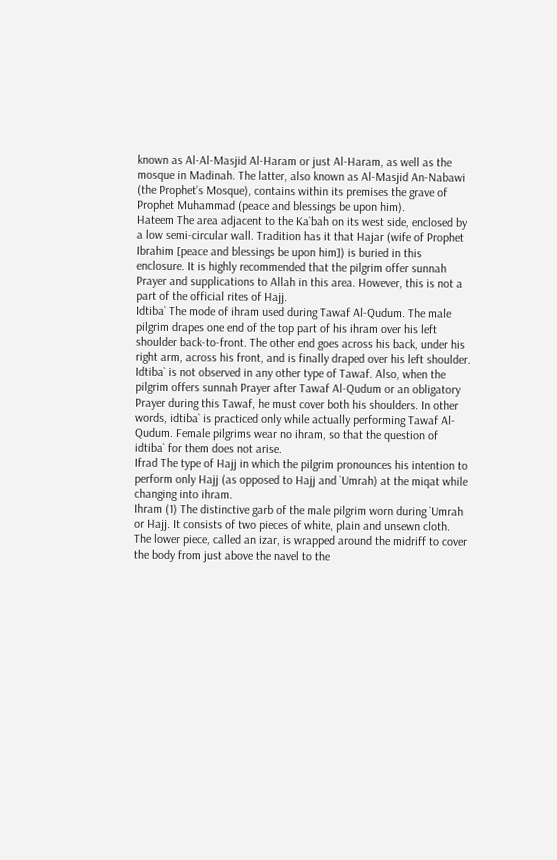known as Al-Al-Masjid Al-Haram or just Al-Haram, as well as the mosque in Madinah. The latter, also known as Al-Masjid An-Nabawi (the Prophet’s Mosque), contains within its premises the grave of Prophet Muhammad (peace and blessings be upon him).
Hateem The area adjacent to the Ka`bah on its west side, enclosed by a low semi-circular wall. Tradition has it that Hajar (wife of Prophet Ibrahim [peace and blessings be upon him]) is buried in this enclosure. It is highly recommended that the pilgrim offer sunnah Prayer and supplications to Allah in this area. However, this is not a part of the official rites of Hajj.
Idtiba` The mode of ihram used during Tawaf Al-Qudum. The male pilgrim drapes one end of the top part of his ihram over his left shoulder back-to-front. The other end goes across his back, under his right arm, across his front, and is finally draped over his left shoulder. Idtiba` is not observed in any other type of Tawaf. Also, when the pilgrim offers sunnah Prayer after Tawaf Al-Qudum or an obligatory Prayer during this Tawaf, he must cover both his shoulders. In other words, idtiba` is practiced only while actually performing Tawaf Al-Qudum. Female pilgrims wear no ihram, so that the question of idtiba` for them does not arise.
Ifrad The type of Hajj in which the pilgrim pronounces his intention to perform only Hajj (as opposed to Hajj and `Umrah) at the miqat while changing into ihram.
Ihram (1) The distinctive garb of the male pilgrim worn during `Umrah or Hajj. It consists of two pieces of white, plain and unsewn cloth. The lower piece, called an izar, is wrapped around the midriff to cover the body from just above the navel to the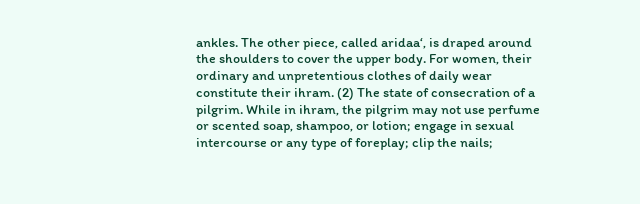ankles. The other piece, called aridaa‘, is draped around the shoulders to cover the upper body. For women, their ordinary and unpretentious clothes of daily wear constitute their ihram. (2) The state of consecration of a pilgrim. While in ihram, the pilgrim may not use perfume or scented soap, shampoo, or lotion; engage in sexual intercourse or any type of foreplay; clip the nails;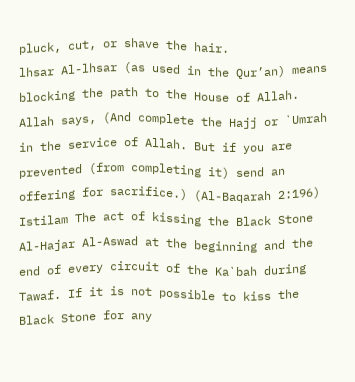pluck, cut, or shave the hair.
lhsar Al-lhsar (as used in the Qur’an) means blocking the path to the House of Allah. Allah says, (And complete the Hajj or `Umrah in the service of Allah. But if you are prevented (from completing it) send an offering for sacrifice.) (Al-Baqarah 2:196)
Istilam The act of kissing the Black Stone Al-Hajar Al-Aswad at the beginning and the end of every circuit of the Ka`bah during Tawaf. If it is not possible to kiss the Black Stone for any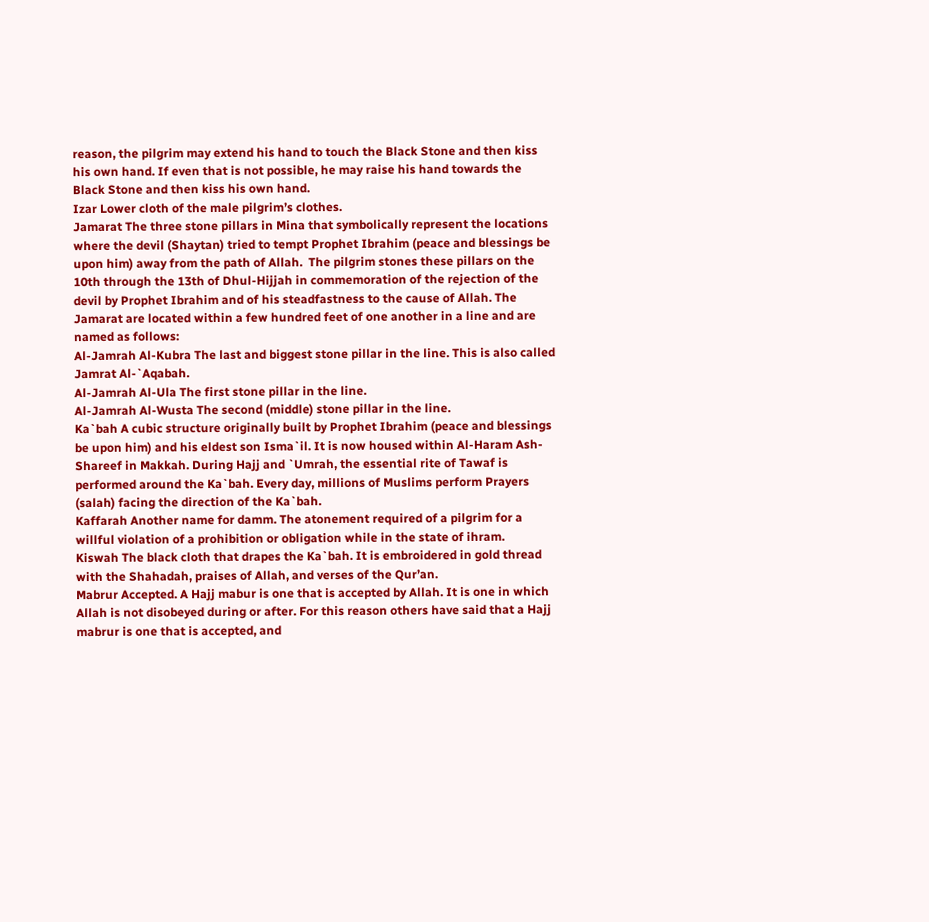reason, the pilgrim may extend his hand to touch the Black Stone and then kiss his own hand. If even that is not possible, he may raise his hand towards the Black Stone and then kiss his own hand.
Izar Lower cloth of the male pilgrim’s clothes.
Jamarat The three stone pillars in Mina that symbolically represent the locations where the devil (Shaytan) tried to tempt Prophet Ibrahim (peace and blessings be upon him) away from the path of Allah.  The pilgrim stones these pillars on the 10th through the 13th of Dhul-Hijjah in commemoration of the rejection of the devil by Prophet Ibrahim and of his steadfastness to the cause of Allah. The Jamarat are located within a few hundred feet of one another in a line and are named as follows:
Al-Jamrah Al-Kubra The last and biggest stone pillar in the line. This is also called Jamrat Al-`Aqabah.
Al-Jamrah Al-Ula The first stone pillar in the line.
Al-Jamrah Al-Wusta The second (middle) stone pillar in the line.
Ka`bah A cubic structure originally built by Prophet Ibrahim (peace and blessings be upon him) and his eldest son Isma`il. It is now housed within Al-Haram Ash-Shareef in Makkah. During Hajj and `Umrah, the essential rite of Tawaf is performed around the Ka`bah. Every day, millions of Muslims perform Prayers (salah) facing the direction of the Ka`bah.
Kaffarah Another name for damm. The atonement required of a pilgrim for a willful violation of a prohibition or obligation while in the state of ihram.
Kiswah The black cloth that drapes the Ka`bah. It is embroidered in gold thread with the Shahadah, praises of Allah, and verses of the Qur’an.
Mabrur Accepted. A Hajj mabur is one that is accepted by Allah. It is one in which Allah is not disobeyed during or after. For this reason others have said that a Hajj mabrur is one that is accepted, and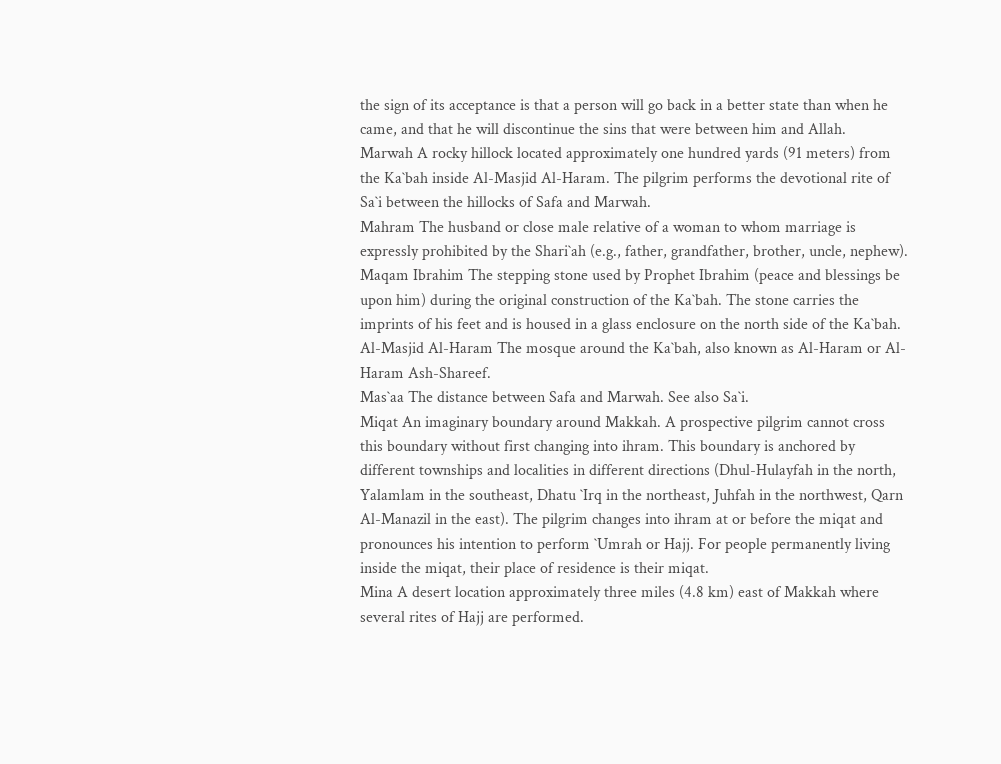the sign of its acceptance is that a person will go back in a better state than when he came, and that he will discontinue the sins that were between him and Allah.
Marwah A rocky hillock located approximately one hundred yards (91 meters) from the Ka`bah inside Al-Masjid Al-Haram. The pilgrim performs the devotional rite of Sa`i between the hillocks of Safa and Marwah.
Mahram The husband or close male relative of a woman to whom marriage is expressly prohibited by the Shari`ah (e.g., father, grandfather, brother, uncle, nephew).
Maqam Ibrahim The stepping stone used by Prophet Ibrahim (peace and blessings be upon him) during the original construction of the Ka`bah. The stone carries the imprints of his feet and is housed in a glass enclosure on the north side of the Ka`bah.
Al-Masjid Al-Haram The mosque around the Ka`bah, also known as Al-Haram or Al-Haram Ash-Shareef.
Mas`aa The distance between Safa and Marwah. See also Sa`i.
Miqat An imaginary boundary around Makkah. A prospective pilgrim cannot cross this boundary without first changing into ihram. This boundary is anchored by different townships and localities in different directions (Dhul-Hulayfah in the north, Yalamlam in the southeast, Dhatu `Irq in the northeast, Juhfah in the northwest, Qarn Al-Manazil in the east). The pilgrim changes into ihram at or before the miqat and pronounces his intention to perform `Umrah or Hajj. For people permanently living inside the miqat, their place of residence is their miqat.
Mina A desert location approximately three miles (4.8 km) east of Makkah where several rites of Hajj are performed.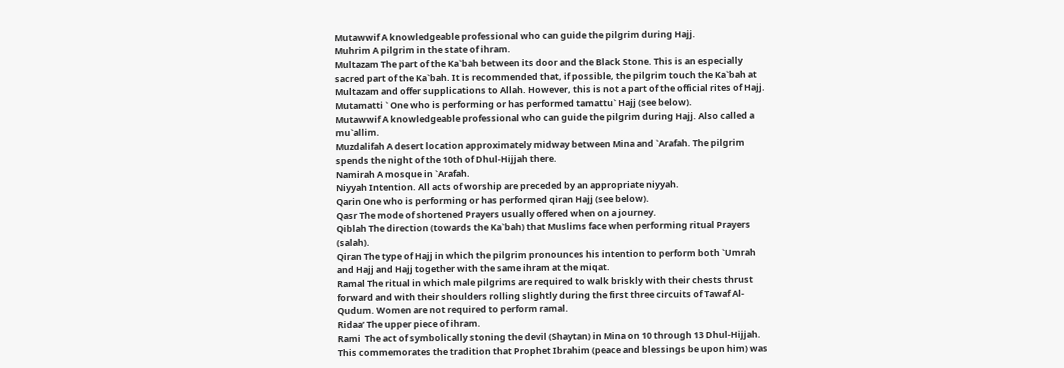Mutawwif A knowledgeable professional who can guide the pilgrim during Hajj.
Muhrim A pilgrim in the state of ihram.
Multazam The part of the Ka`bah between its door and the Black Stone. This is an especially sacred part of the Ka`bah. It is recommended that, if possible, the pilgrim touch the Ka`bah at Multazam and offer supplications to Allah. However, this is not a part of the official rites of Hajj.
Mutamatti ` One who is performing or has performed tamattu` Hajj (see below).
Mutawwif A knowledgeable professional who can guide the pilgrim during Hajj. Also called a mu`allim.
Muzdalifah A desert location approximately midway between Mina and `Arafah. The pilgrim spends the night of the 10th of Dhul-Hijjah there.
Namirah A mosque in `Arafah.
Niyyah Intention. All acts of worship are preceded by an appropriate niyyah.
Qarin One who is performing or has performed qiran Hajj (see below).
Qasr The mode of shortened Prayers usually offered when on a journey.
Qiblah The direction (towards the Ka`bah) that Muslims face when performing ritual Prayers (salah).
Qiran The type of Hajj in which the pilgrim pronounces his intention to perform both `Umrah and Hajj and Hajj together with the same ihram at the miqat.
Ramal The ritual in which male pilgrims are required to walk briskly with their chests thrust forward and with their shoulders rolling slightly during the first three circuits of Tawaf Al-Qudum. Women are not required to perform ramal.
Ridaa’ The upper piece of ihram.
Rami  The act of symbolically stoning the devil (Shaytan) in Mina on 10 through 13 Dhul-Hijjah. This commemorates the tradition that Prophet Ibrahim (peace and blessings be upon him) was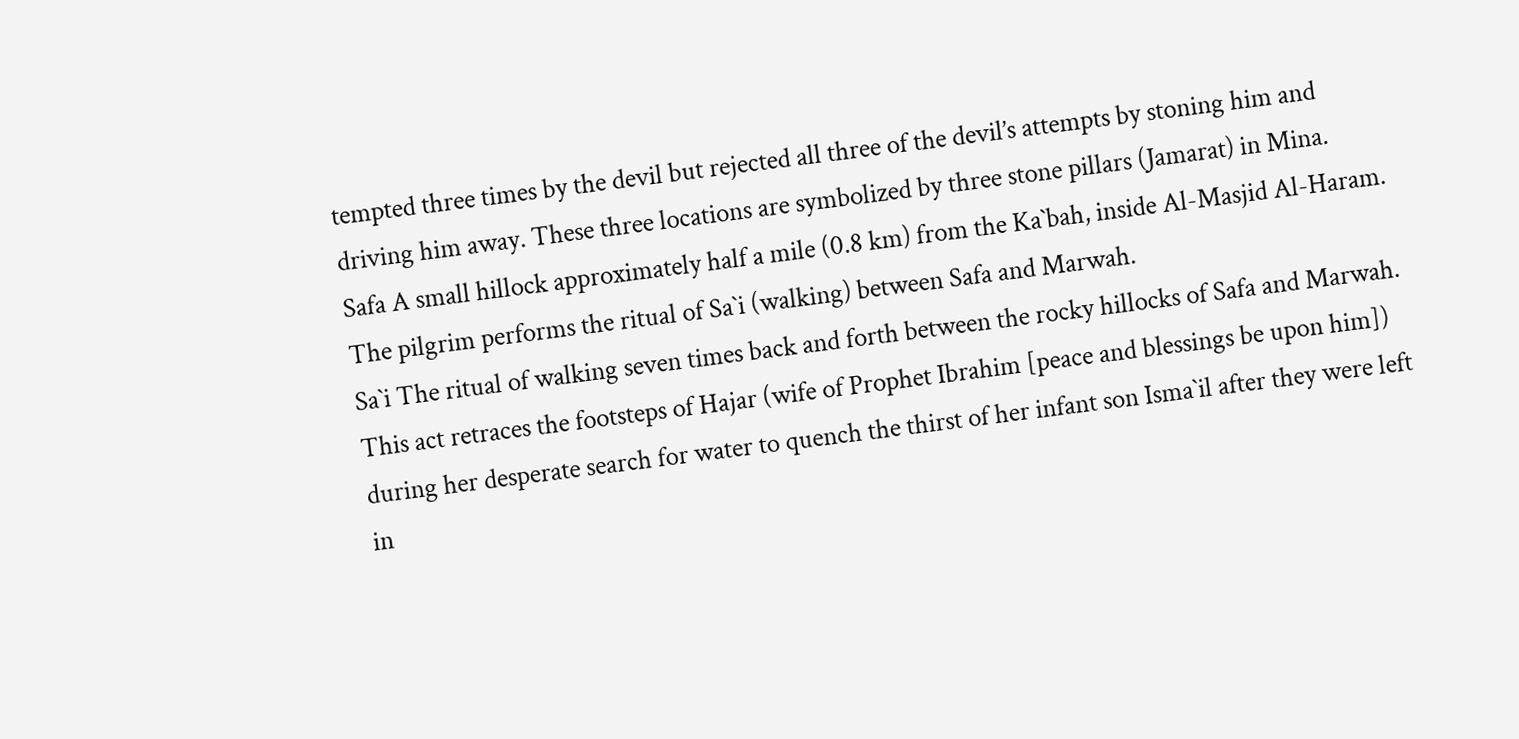tempted three times by the devil but rejected all three of the devil’s attempts by stoning him and driving him away. These three locations are symbolized by three stone pillars (Jamarat) in Mina.
Safa A small hillock approximately half a mile (0.8 km) from the Ka`bah, inside Al-Masjid Al-Haram. The pilgrim performs the ritual of Sa`i (walking) between Safa and Marwah.
Sa`i The ritual of walking seven times back and forth between the rocky hillocks of Safa and Marwah. This act retraces the footsteps of Hajar (wife of Prophet Ibrahim [peace and blessings be upon him]) during her desperate search for water to quench the thirst of her infant son Isma`il after they were left in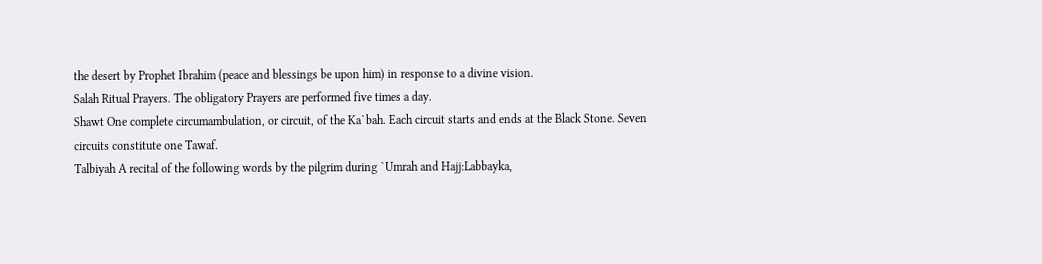the desert by Prophet Ibrahim (peace and blessings be upon him) in response to a divine vision.
Salah Ritual Prayers. The obligatory Prayers are performed five times a day.
Shawt One complete circumambulation, or circuit, of the Ka`bah. Each circuit starts and ends at the Black Stone. Seven circuits constitute one Tawaf.
Talbiyah A recital of the following words by the pilgrim during `Umrah and Hajj:Labbayka,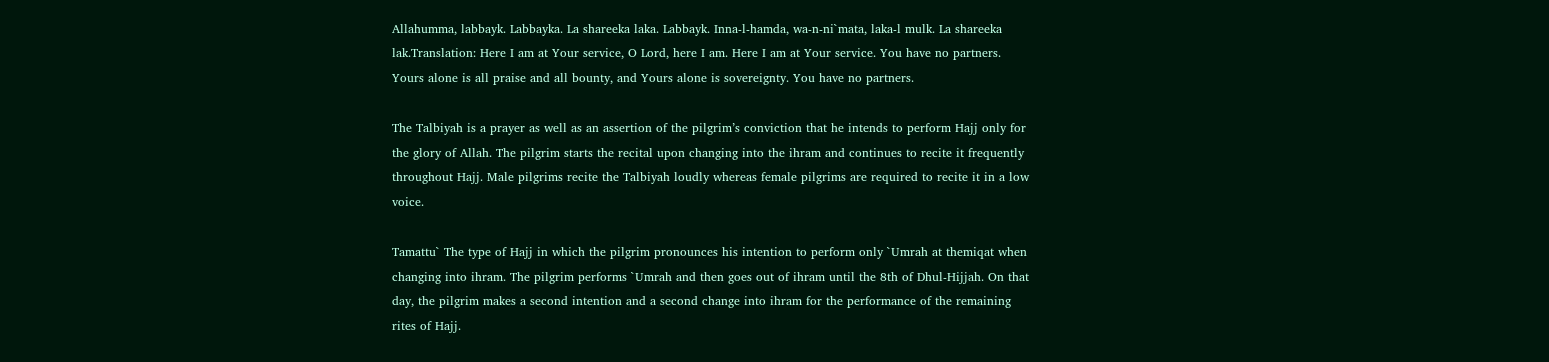Allahumma, labbayk. Labbayka. La shareeka laka. Labbayk. Inna-l-hamda, wa-n-ni`mata, laka-l mulk. La shareeka lak.Translation: Here I am at Your service, O Lord, here I am. Here I am at Your service. You have no partners. Yours alone is all praise and all bounty, and Yours alone is sovereignty. You have no partners.

The Talbiyah is a prayer as well as an assertion of the pilgrim’s conviction that he intends to perform Hajj only for the glory of Allah. The pilgrim starts the recital upon changing into the ihram and continues to recite it frequently throughout Hajj. Male pilgrims recite the Talbiyah loudly whereas female pilgrims are required to recite it in a low voice.

Tamattu` The type of Hajj in which the pilgrim pronounces his intention to perform only `Umrah at themiqat when changing into ihram. The pilgrim performs `Umrah and then goes out of ihram until the 8th of Dhul-Hijjah. On that day, the pilgrim makes a second intention and a second change into ihram for the performance of the remaining rites of Hajj.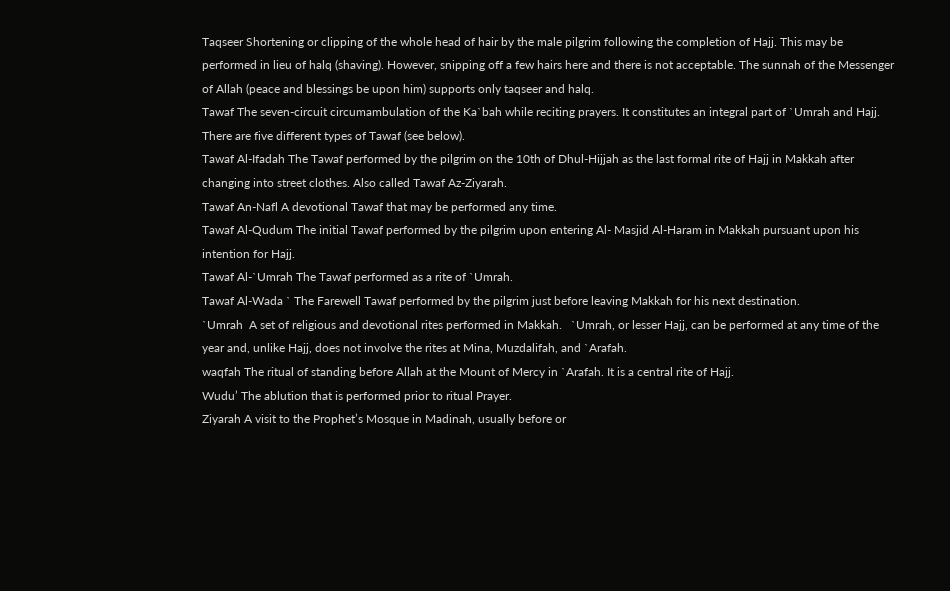Taqseer Shortening or clipping of the whole head of hair by the male pilgrim following the completion of Hajj. This may be performed in lieu of halq (shaving). However, snipping off a few hairs here and there is not acceptable. The sunnah of the Messenger of Allah (peace and blessings be upon him) supports only taqseer and halq.
Tawaf The seven-circuit circumambulation of the Ka`bah while reciting prayers. It constitutes an integral part of `Umrah and Hajj. There are five different types of Tawaf (see below).
Tawaf Al-Ifadah The Tawaf performed by the pilgrim on the 10th of Dhul-Hijjah as the last formal rite of Hajj in Makkah after changing into street clothes. Also called Tawaf Az-Ziyarah.
Tawaf An-Nafl A devotional Tawaf that may be performed any time.
Tawaf Al-Qudum The initial Tawaf performed by the pilgrim upon entering Al- Masjid Al-Haram in Makkah pursuant upon his intention for Hajj.
Tawaf Al-`Umrah The Tawaf performed as a rite of `Umrah.
Tawaf Al-Wada ` The Farewell Tawaf performed by the pilgrim just before leaving Makkah for his next destination.
`Umrah  A set of religious and devotional rites performed in Makkah.   `Umrah, or lesser Hajj, can be performed at any time of the year and, unlike Hajj, does not involve the rites at Mina, Muzdalifah, and `Arafah.
waqfah The ritual of standing before Allah at the Mount of Mercy in `Arafah. It is a central rite of Hajj.
Wudu’ The ablution that is performed prior to ritual Prayer.
Ziyarah A visit to the Prophet’s Mosque in Madinah, usually before or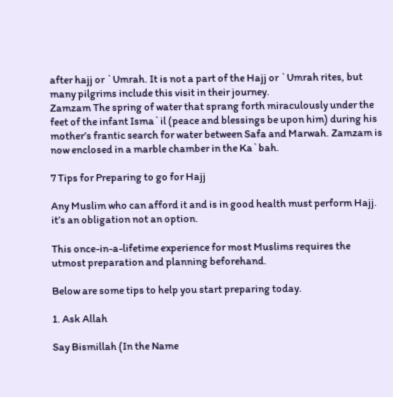after hajj or `Umrah. It is not a part of the Hajj or `Umrah rites, but many pilgrims include this visit in their journey.
Zamzam The spring of water that sprang forth miraculously under the feet of the infant Isma`il (peace and blessings be upon him) during his mother’s frantic search for water between Safa and Marwah. Zamzam is now enclosed in a marble chamber in the Ka`bah.

7 Tips for Preparing to go for Hajj

Any Muslim who can afford it and is in good health must perform Hajj. it’s an obligation not an option.

This once-in-a-lifetime experience for most Muslims requires the utmost preparation and planning beforehand.

Below are some tips to help you start preparing today.

1. Ask Allah

Say Bismillah (In the Name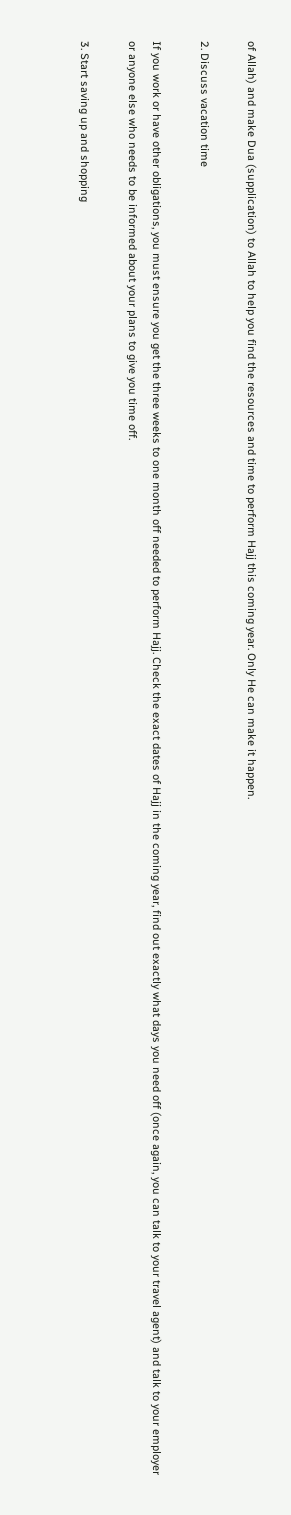of Allah) and make Dua (supplication) to Allah to help you find the resources and time to perform Hajj this coming year. Only He can make it happen.

2. Discuss vacation time

If you work or have other obligations, you must ensure you get the three weeks to one month off needed to perform Hajj. Check the exact dates of Hajj in the coming year, find out exactly what days you need off (once again, you can talk to your travel agent) and talk to your employer or anyone else who needs to be informed about your plans to give you time off.

3. Start saving up and shopping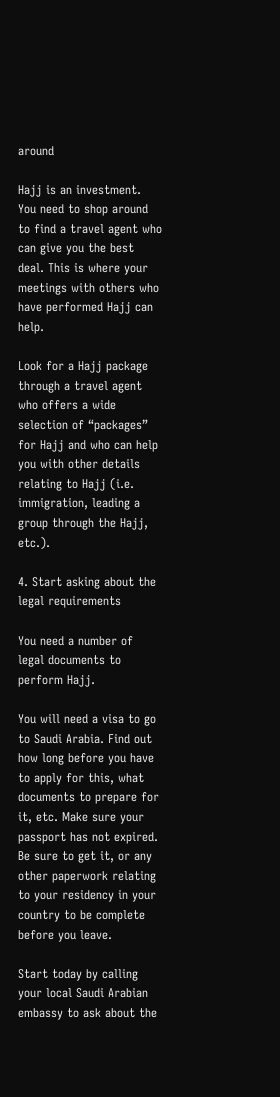around

Hajj is an investment. You need to shop around to find a travel agent who can give you the best deal. This is where your meetings with others who have performed Hajj can help.

Look for a Hajj package through a travel agent who offers a wide selection of “packages” for Hajj and who can help you with other details relating to Hajj (i.e. immigration, leading a group through the Hajj, etc.).

4. Start asking about the legal requirements

You need a number of legal documents to perform Hajj.

You will need a visa to go to Saudi Arabia. Find out how long before you have to apply for this, what documents to prepare for it, etc. Make sure your passport has not expired. Be sure to get it, or any other paperwork relating to your residency in your country to be complete before you leave.

Start today by calling your local Saudi Arabian embassy to ask about the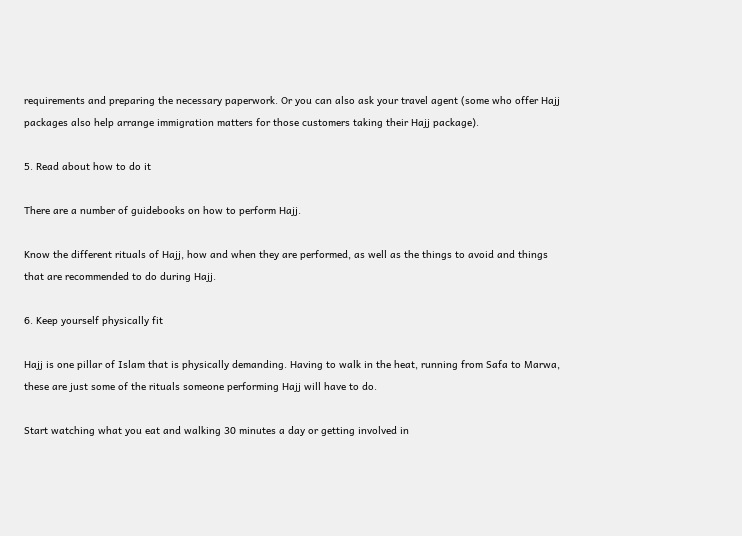requirements and preparing the necessary paperwork. Or you can also ask your travel agent (some who offer Hajj packages also help arrange immigration matters for those customers taking their Hajj package).

5. Read about how to do it

There are a number of guidebooks on how to perform Hajj.

Know the different rituals of Hajj, how and when they are performed, as well as the things to avoid and things that are recommended to do during Hajj.

6. Keep yourself physically fit

Hajj is one pillar of Islam that is physically demanding. Having to walk in the heat, running from Safa to Marwa, these are just some of the rituals someone performing Hajj will have to do.

Start watching what you eat and walking 30 minutes a day or getting involved in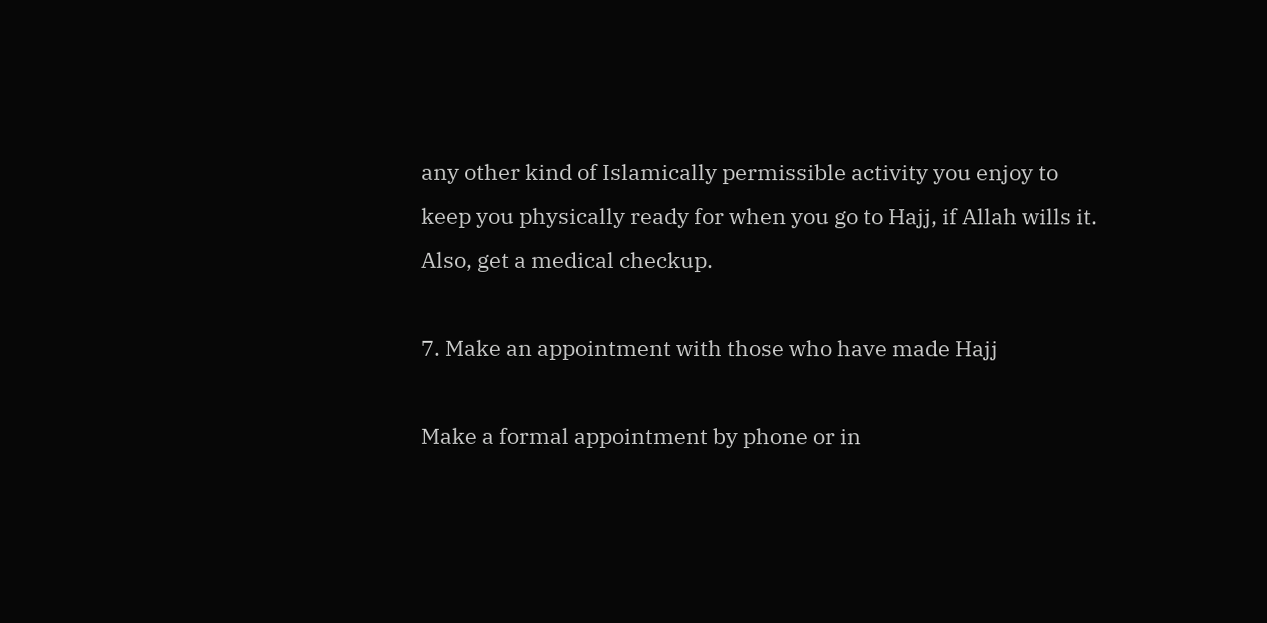any other kind of Islamically permissible activity you enjoy to keep you physically ready for when you go to Hajj, if Allah wills it. Also, get a medical checkup.

7. Make an appointment with those who have made Hajj

Make a formal appointment by phone or in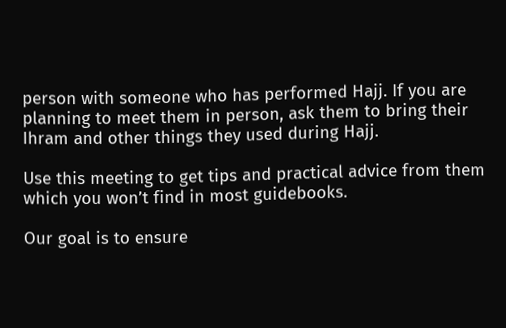person with someone who has performed Hajj. If you are planning to meet them in person, ask them to bring their Ihram and other things they used during Hajj.

Use this meeting to get tips and practical advice from them which you won’t find in most guidebooks.

Our goal is to ensure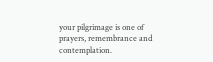your pilgrimage is one of prayers, remembrance and contemplation.